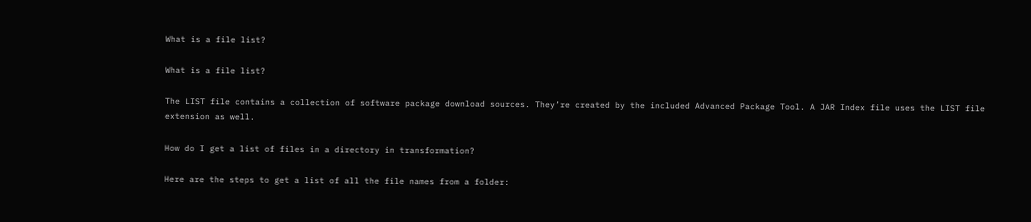What is a file list?

What is a file list?

The LIST file contains a collection of software package download sources. They’re created by the included Advanced Package Tool. A JAR Index file uses the LIST file extension as well.

How do I get a list of files in a directory in transformation?

Here are the steps to get a list of all the file names from a folder: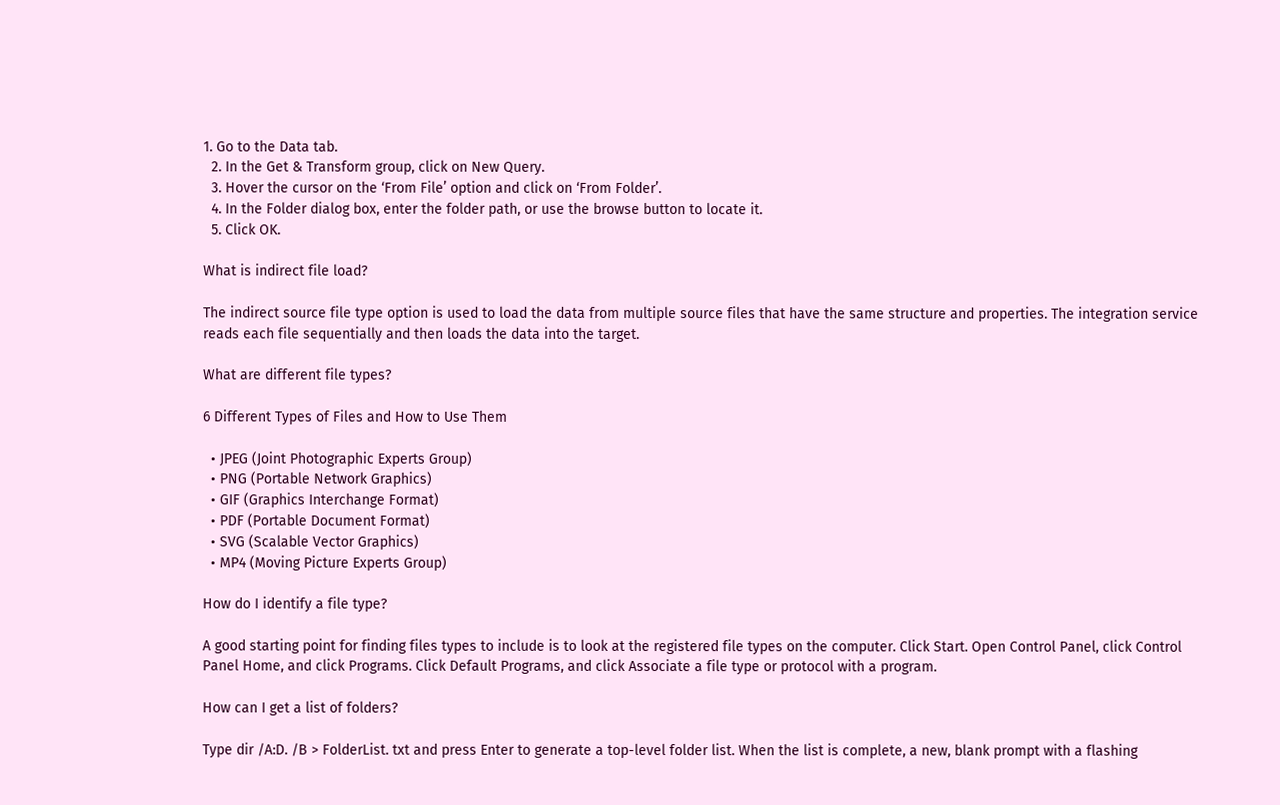1. Go to the Data tab.
  2. In the Get & Transform group, click on New Query.
  3. Hover the cursor on the ‘From File’ option and click on ‘From Folder’.
  4. In the Folder dialog box, enter the folder path, or use the browse button to locate it.
  5. Click OK.

What is indirect file load?

The indirect source file type option is used to load the data from multiple source files that have the same structure and properties. The integration service reads each file sequentially and then loads the data into the target.

What are different file types?

6 Different Types of Files and How to Use Them

  • JPEG (Joint Photographic Experts Group)
  • PNG (Portable Network Graphics)
  • GIF (Graphics Interchange Format)
  • PDF (Portable Document Format)
  • SVG (Scalable Vector Graphics)
  • MP4 (Moving Picture Experts Group)

How do I identify a file type?

A good starting point for finding files types to include is to look at the registered file types on the computer. Click Start. Open Control Panel, click Control Panel Home, and click Programs. Click Default Programs, and click Associate a file type or protocol with a program.

How can I get a list of folders?

Type dir /A:D. /B > FolderList. txt and press Enter to generate a top-level folder list. When the list is complete, a new, blank prompt with a flashing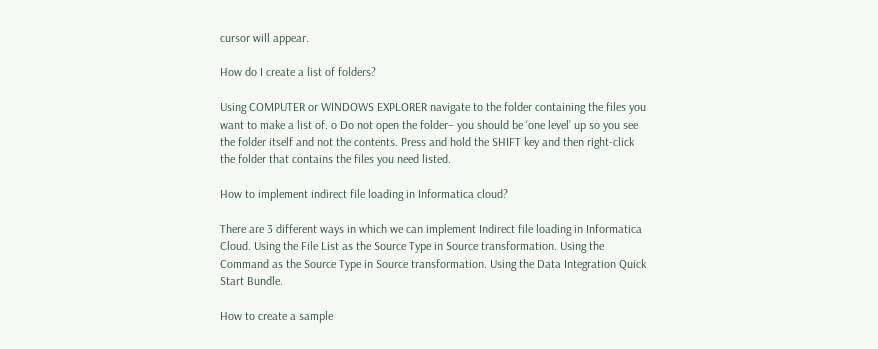cursor will appear.

How do I create a list of folders?

Using COMPUTER or WINDOWS EXPLORER navigate to the folder containing the files you want to make a list of. o Do not open the folder– you should be ‘one level’ up so you see the folder itself and not the contents. Press and hold the SHIFT key and then right-click the folder that contains the files you need listed.

How to implement indirect file loading in Informatica cloud?

There are 3 different ways in which we can implement Indirect file loading in Informatica Cloud. Using the File List as the Source Type in Source transformation. Using the Command as the Source Type in Source transformation. Using the Data Integration Quick Start Bundle.

How to create a sample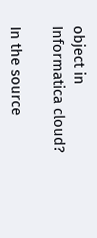object in Informatica cloud?

In the source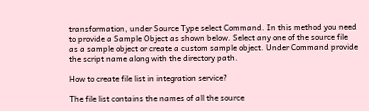transformation, under Source Type select Command. In this method you need to provide a Sample Object as shown below. Select any one of the source file as a sample object or create a custom sample object. Under Command provide the script name along with the directory path.

How to create file list in integration service?

The file list contains the names of all the source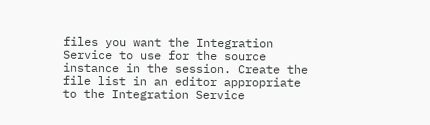files you want the Integration Service to use for the source instance in the session. Create the file list in an editor appropriate to the Integration Service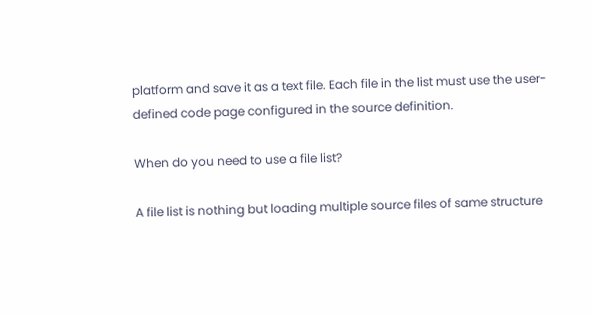platform and save it as a text file. Each file in the list must use the user-defined code page configured in the source definition.

When do you need to use a file list?

A file list is nothing but loading multiple source files of same structure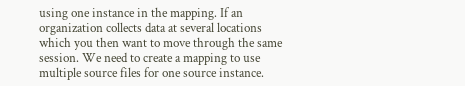using one instance in the mapping. If an organization collects data at several locations which you then want to move through the same session. We need to create a mapping to use multiple source files for one source instance.